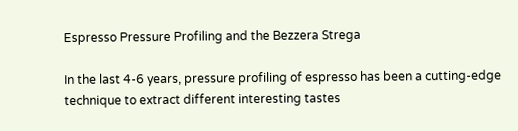Espresso Pressure Profiling and the Bezzera Strega

In the last 4-6 years, pressure profiling of espresso has been a cutting-edge technique to extract different interesting tastes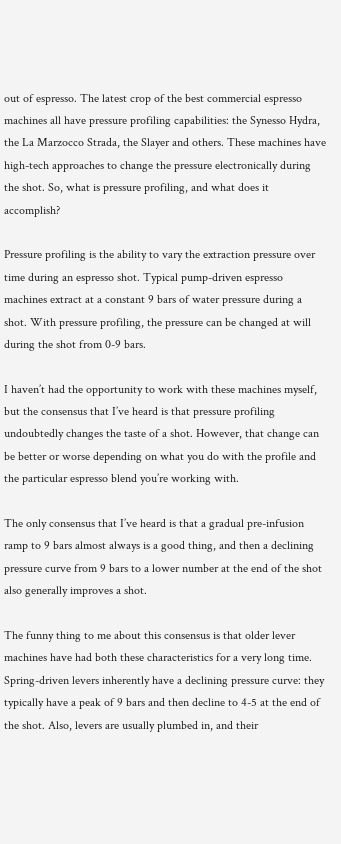out of espresso. The latest crop of the best commercial espresso machines all have pressure profiling capabilities: the Synesso Hydra, the La Marzocco Strada, the Slayer and others. These machines have high-tech approaches to change the pressure electronically during the shot. So, what is pressure profiling, and what does it accomplish?

Pressure profiling is the ability to vary the extraction pressure over time during an espresso shot. Typical pump-driven espresso machines extract at a constant 9 bars of water pressure during a shot. With pressure profiling, the pressure can be changed at will during the shot from 0-9 bars.

I haven’t had the opportunity to work with these machines myself, but the consensus that I’ve heard is that pressure profiling undoubtedly changes the taste of a shot. However, that change can be better or worse depending on what you do with the profile and the particular espresso blend you’re working with.

The only consensus that I’ve heard is that a gradual pre-infusion ramp to 9 bars almost always is a good thing, and then a declining pressure curve from 9 bars to a lower number at the end of the shot also generally improves a shot.

The funny thing to me about this consensus is that older lever machines have had both these characteristics for a very long time. Spring-driven levers inherently have a declining pressure curve: they typically have a peak of 9 bars and then decline to 4-5 at the end of the shot. Also, levers are usually plumbed in, and their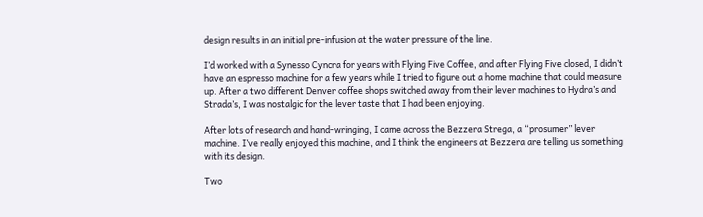design results in an initial pre-infusion at the water pressure of the line.

I’d worked with a Synesso Cyncra for years with Flying Five Coffee, and after Flying Five closed, I didn’t have an espresso machine for a few years while I tried to figure out a home machine that could measure up. After a two different Denver coffee shops switched away from their lever machines to Hydra’s and Strada’s, I was nostalgic for the lever taste that I had been enjoying.

After lots of research and hand-wringing, I came across the Bezzera Strega, a “prosumer” lever machine. I’ve really enjoyed this machine, and I think the engineers at Bezzera are telling us something with its design.

Two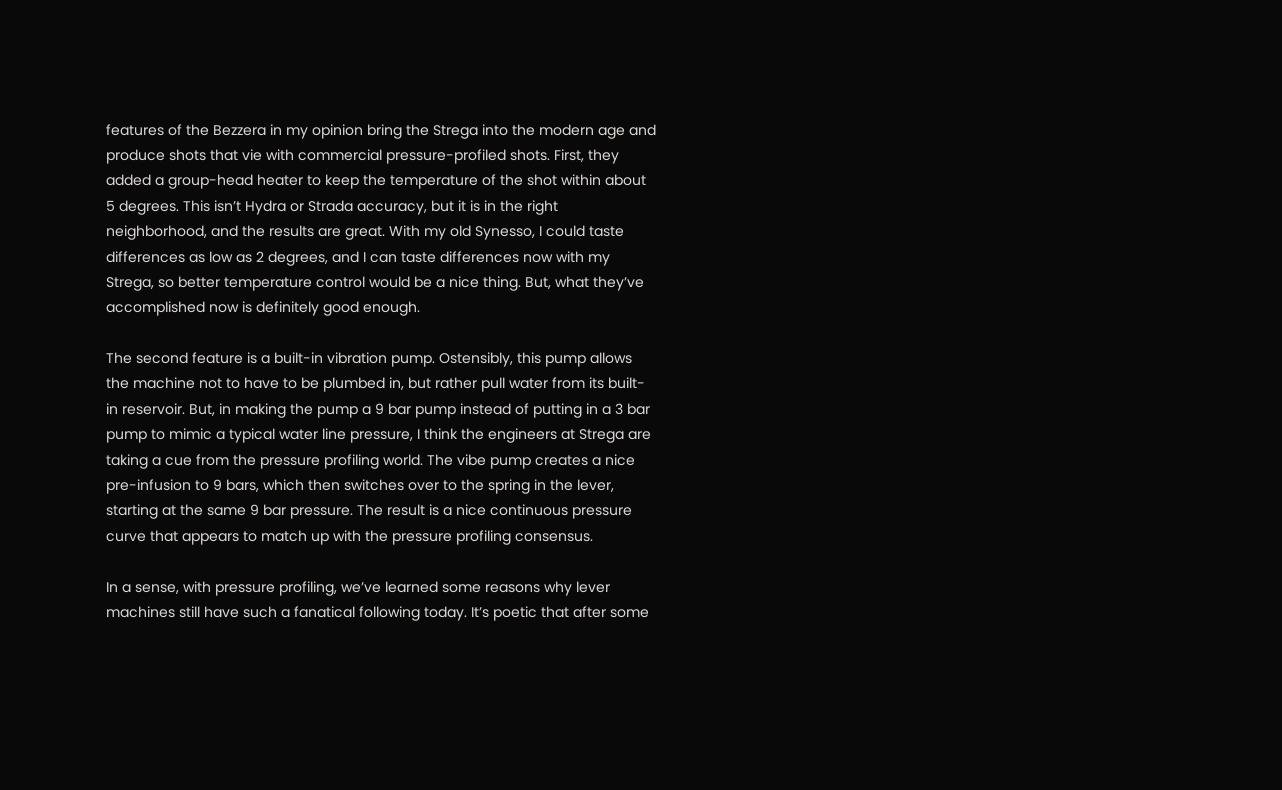features of the Bezzera in my opinion bring the Strega into the modern age and produce shots that vie with commercial pressure-profiled shots. First, they added a group-head heater to keep the temperature of the shot within about 5 degrees. This isn’t Hydra or Strada accuracy, but it is in the right neighborhood, and the results are great. With my old Synesso, I could taste differences as low as 2 degrees, and I can taste differences now with my Strega, so better temperature control would be a nice thing. But, what they’ve accomplished now is definitely good enough.

The second feature is a built-in vibration pump. Ostensibly, this pump allows the machine not to have to be plumbed in, but rather pull water from its built-in reservoir. But, in making the pump a 9 bar pump instead of putting in a 3 bar pump to mimic a typical water line pressure, I think the engineers at Strega are taking a cue from the pressure profiling world. The vibe pump creates a nice pre-infusion to 9 bars, which then switches over to the spring in the lever, starting at the same 9 bar pressure. The result is a nice continuous pressure curve that appears to match up with the pressure profiling consensus.

In a sense, with pressure profiling, we’ve learned some reasons why lever machines still have such a fanatical following today. It’s poetic that after some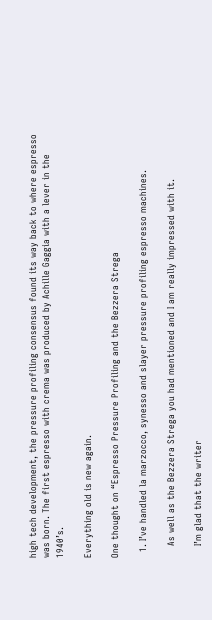high tech development, the pressure profiling consensus found its way back to where espresso was born. The first espresso with crema was produced by Achille Gaggia with a lever in the 1940’s.

Everything old is new again.

One thought on “Espresso Pressure Profiling and the Bezzera Strega

  1. I’ve handled la marzocco, synesso and slayer pressure profiling espresso machines.

    As well as the Bezzera Strega you had mentioned and I am really impressed with it.

    I’m glad that the writer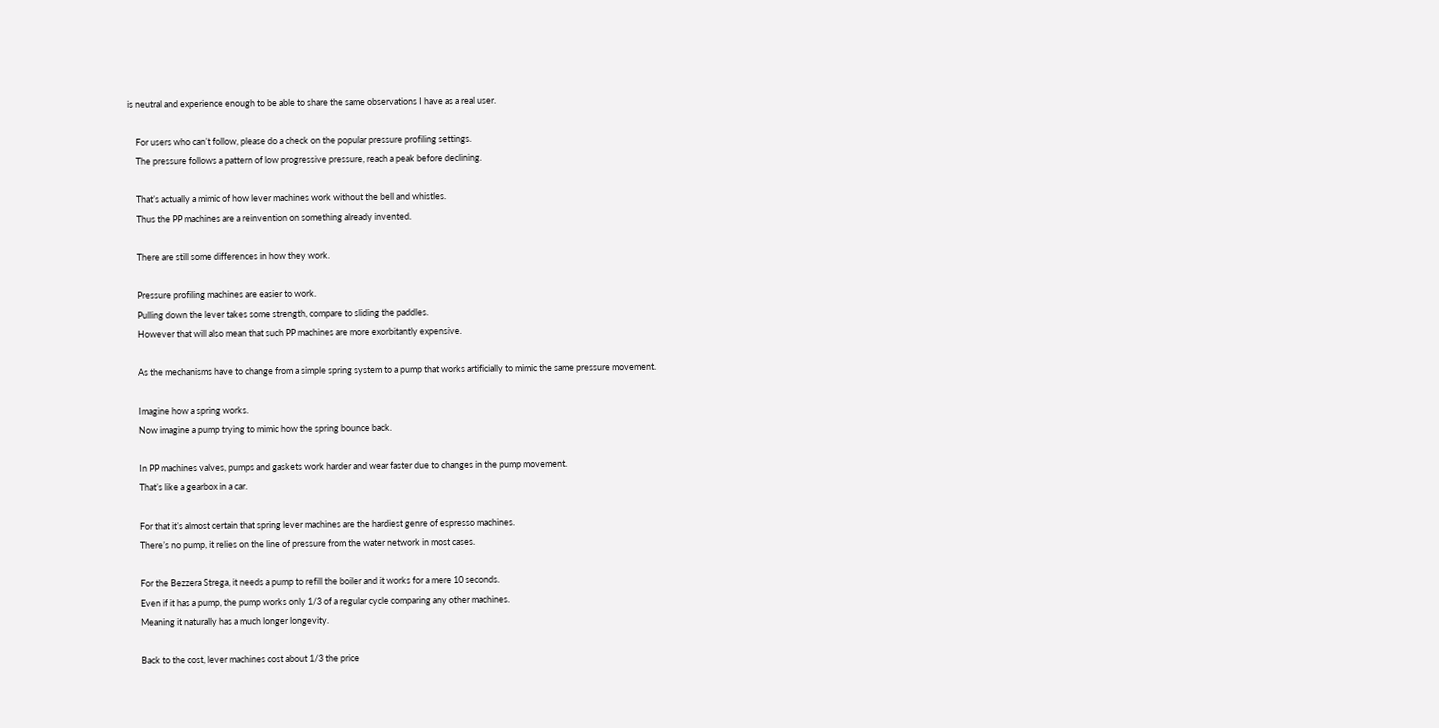is neutral and experience enough to be able to share the same observations I have as a real user.

    For users who can’t follow, please do a check on the popular pressure profiling settings.
    The pressure follows a pattern of low progressive pressure, reach a peak before declining.

    That’s actually a mimic of how lever machines work without the bell and whistles.
    Thus the PP machines are a reinvention on something already invented.

    There are still some differences in how they work.

    Pressure profiling machines are easier to work.
    Pulling down the lever takes some strength, compare to sliding the paddles.
    However that will also mean that such PP machines are more exorbitantly expensive.

    As the mechanisms have to change from a simple spring system to a pump that works artificially to mimic the same pressure movement.

    Imagine how a spring works.
    Now imagine a pump trying to mimic how the spring bounce back.

    In PP machines valves, pumps and gaskets work harder and wear faster due to changes in the pump movement.
    That’s like a gearbox in a car.

    For that it’s almost certain that spring lever machines are the hardiest genre of espresso machines.
    There’s no pump, it relies on the line of pressure from the water network in most cases.

    For the Bezzera Strega, it needs a pump to refill the boiler and it works for a mere 10 seconds.
    Even if it has a pump, the pump works only 1/3 of a regular cycle comparing any other machines.
    Meaning it naturally has a much longer longevity.

    Back to the cost, lever machines cost about 1/3 the price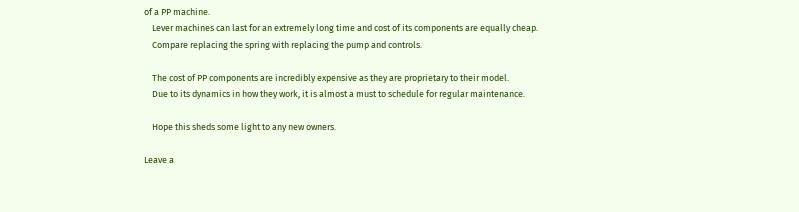of a PP machine.
    Lever machines can last for an extremely long time and cost of its components are equally cheap.
    Compare replacing the spring with replacing the pump and controls.

    The cost of PP components are incredibly expensive as they are proprietary to their model.
    Due to its dynamics in how they work, it is almost a must to schedule for regular maintenance.

    Hope this sheds some light to any new owners.

Leave a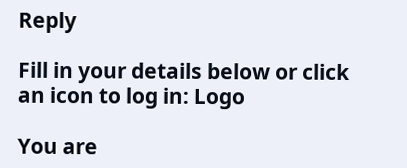Reply

Fill in your details below or click an icon to log in: Logo

You are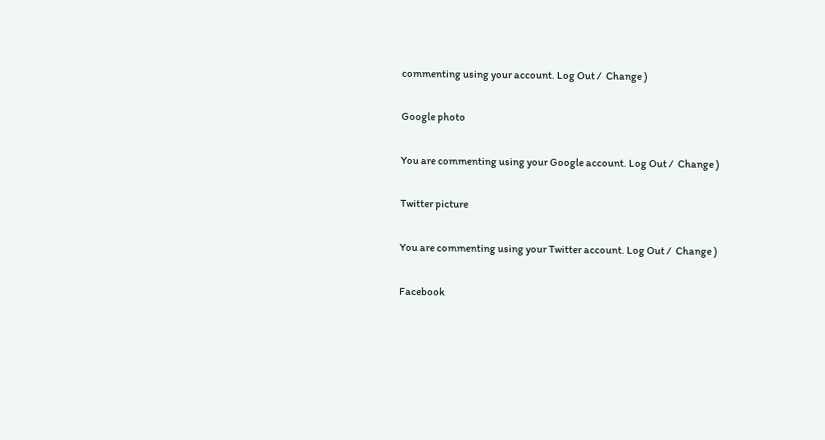commenting using your account. Log Out /  Change )

Google photo

You are commenting using your Google account. Log Out /  Change )

Twitter picture

You are commenting using your Twitter account. Log Out /  Change )

Facebook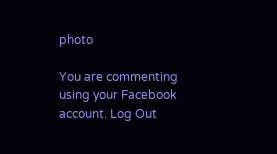photo

You are commenting using your Facebook account. Log Out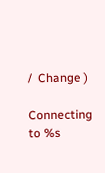/  Change )

Connecting to %s